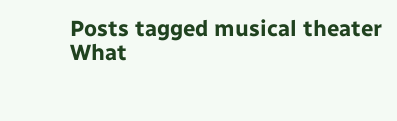Posts tagged musical theater
What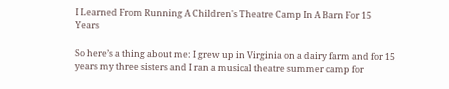I Learned From Running A Children's Theatre Camp In A Barn For 15 Years

So here’s a thing about me: I grew up in Virginia on a dairy farm and for 15 years my three sisters and I ran a musical theatre summer camp for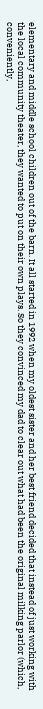elementary and middle school children out of the barn. It all started in 1992 when my oldest sister and her best friend decided that instead of just working with the local community theater, they wanted to put on their own plays. So they convinced my dad to clear out what had been the original milking parlor (which, conveniently,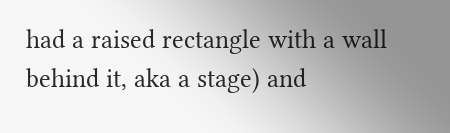had a raised rectangle with a wall behind it, aka a stage) and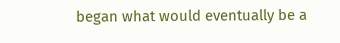began what would eventually be a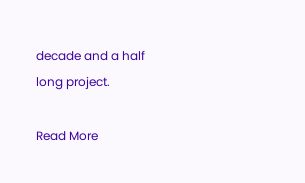decade and a half long project.

Read More